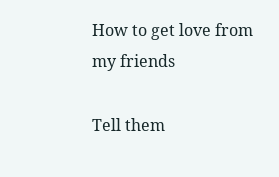How to get love from my friends

Tell them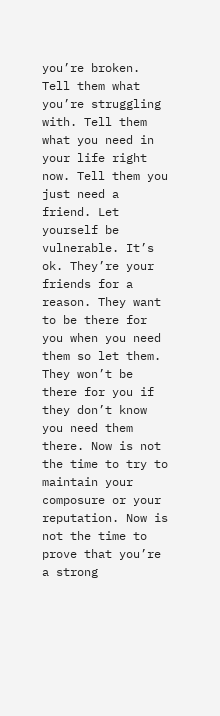you’re broken. Tell them what you’re struggling with. Tell them what you need in your life right now. Tell them you just need a friend. Let yourself be vulnerable. It’s ok. They’re your friends for a reason. They want to be there for you when you need them so let them. They won’t be there for you if they don’t know you need them there. Now is not the time to try to maintain your composure or your reputation. Now is not the time to prove that you’re a strong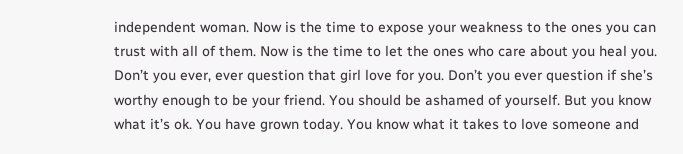independent woman. Now is the time to expose your weakness to the ones you can trust with all of them. Now is the time to let the ones who care about you heal you. Don’t you ever, ever question that girl love for you. Don’t you ever question if she’s worthy enough to be your friend. You should be ashamed of yourself. But you know what it’s ok. You have grown today. You know what it takes to love someone and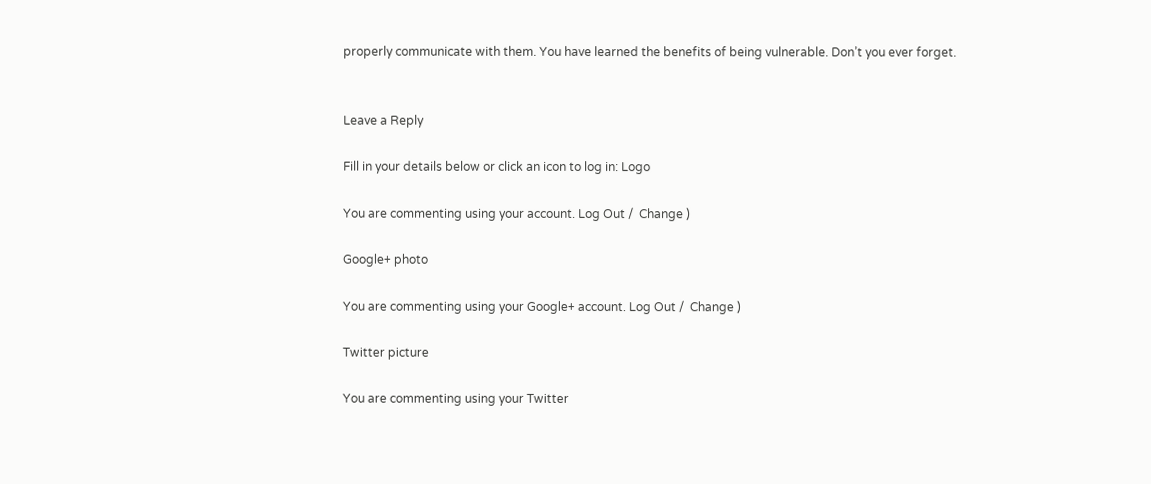properly communicate with them. You have learned the benefits of being vulnerable. Don’t you ever forget.


Leave a Reply

Fill in your details below or click an icon to log in: Logo

You are commenting using your account. Log Out /  Change )

Google+ photo

You are commenting using your Google+ account. Log Out /  Change )

Twitter picture

You are commenting using your Twitter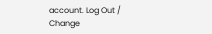account. Log Out /  Change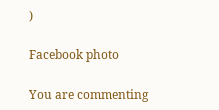)

Facebook photo

You are commenting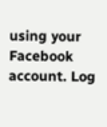using your Facebook account. Log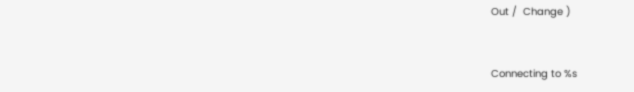Out /  Change )


Connecting to %s